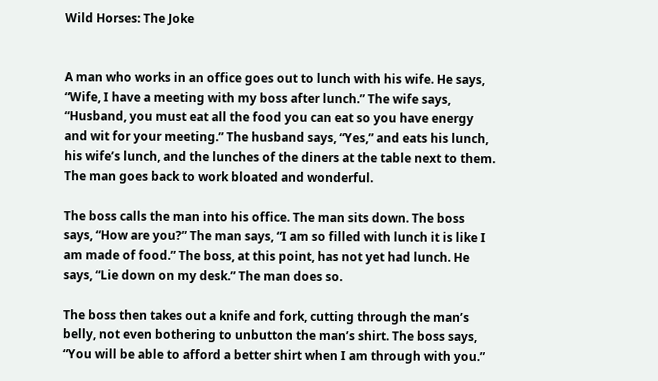Wild Horses: The Joke


A man who works in an office goes out to lunch with his wife. He says, “Wife, I have a meeting with my boss after lunch.” The wife says, “Husband, you must eat all the food you can eat so you have energy and wit for your meeting.” The husband says, “Yes,” and eats his lunch, his wife’s lunch, and the lunches of the diners at the table next to them. The man goes back to work bloated and wonderful.

The boss calls the man into his office. The man sits down. The boss says, “How are you?” The man says, “I am so filled with lunch it is like I am made of food.” The boss, at this point, has not yet had lunch. He says, “Lie down on my desk.” The man does so.

The boss then takes out a knife and fork, cutting through the man’s belly, not even bothering to unbutton the man’s shirt. The boss says, “You will be able to afford a better shirt when I am through with you.”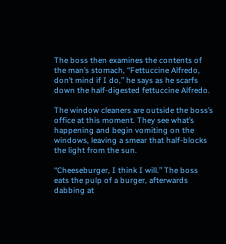The boss then examines the contents of the man’s stomach, “Fettuccine Alfredo, don’t mind if I do,” he says as he scarfs down the half-digested fettuccine Alfredo.

The window cleaners are outside the boss’s office at this moment. They see what’s happening and begin vomiting on the windows, leaving a smear that half-blocks the light from the sun.

“Cheeseburger, I think I will.” The boss eats the pulp of a burger, afterwards dabbing at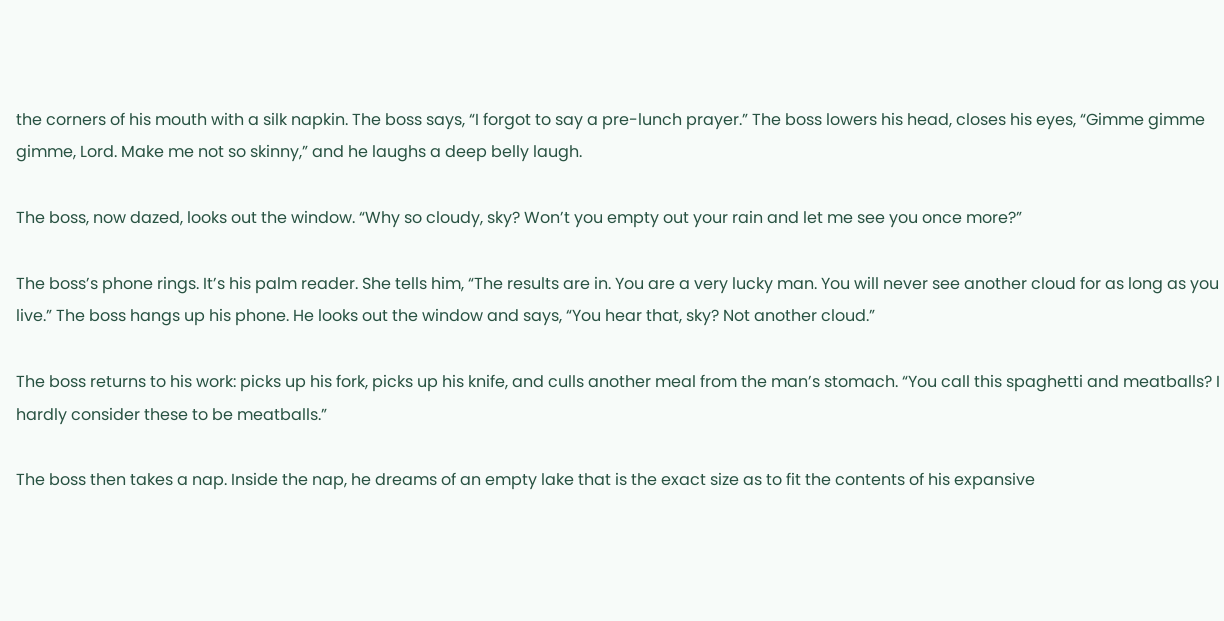the corners of his mouth with a silk napkin. The boss says, “I forgot to say a pre-lunch prayer.” The boss lowers his head, closes his eyes, “Gimme gimme gimme, Lord. Make me not so skinny,” and he laughs a deep belly laugh.

The boss, now dazed, looks out the window. “Why so cloudy, sky? Won’t you empty out your rain and let me see you once more?”

The boss’s phone rings. It’s his palm reader. She tells him, “The results are in. You are a very lucky man. You will never see another cloud for as long as you live.” The boss hangs up his phone. He looks out the window and says, “You hear that, sky? Not another cloud.”

The boss returns to his work: picks up his fork, picks up his knife, and culls another meal from the man’s stomach. “You call this spaghetti and meatballs? I hardly consider these to be meatballs.”

The boss then takes a nap. Inside the nap, he dreams of an empty lake that is the exact size as to fit the contents of his expansive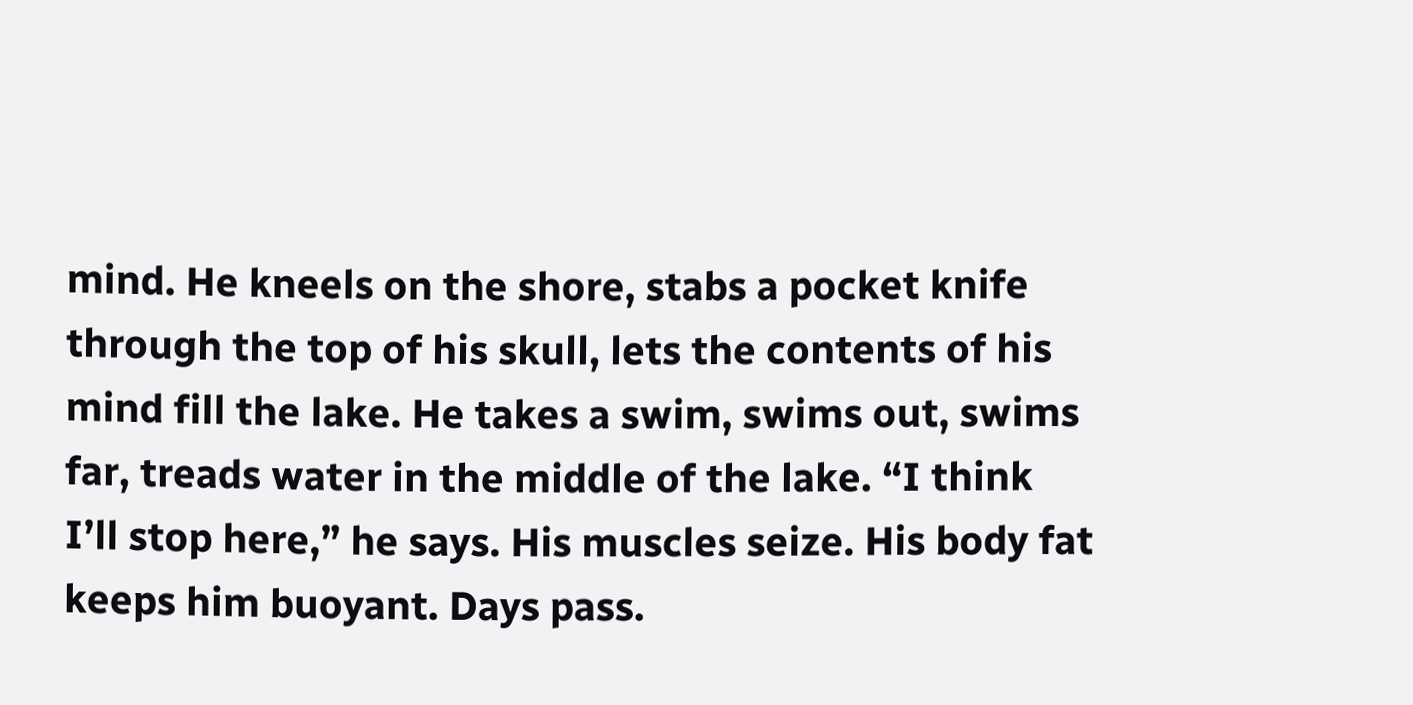mind. He kneels on the shore, stabs a pocket knife through the top of his skull, lets the contents of his mind fill the lake. He takes a swim, swims out, swims far, treads water in the middle of the lake. “I think I’ll stop here,” he says. His muscles seize. His body fat keeps him buoyant. Days pass.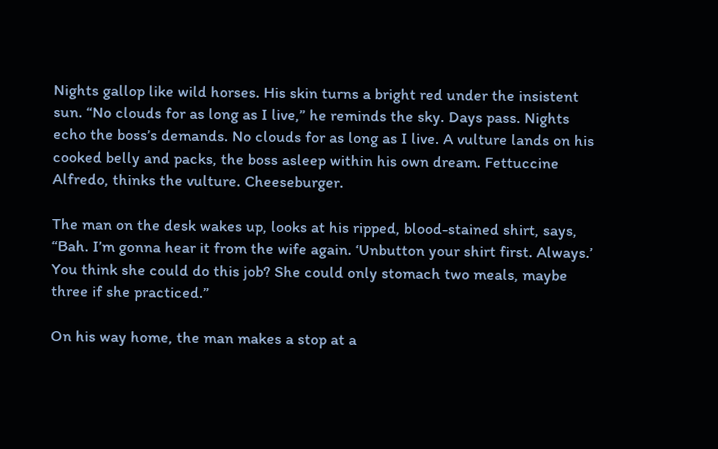Nights gallop like wild horses. His skin turns a bright red under the insistent sun. “No clouds for as long as I live,” he reminds the sky. Days pass. Nights echo the boss’s demands. No clouds for as long as I live. A vulture lands on his cooked belly and packs, the boss asleep within his own dream. Fettuccine Alfredo, thinks the vulture. Cheeseburger.

The man on the desk wakes up, looks at his ripped, blood-stained shirt, says, “Bah. I’m gonna hear it from the wife again. ‘Unbutton your shirt first. Always.’ You think she could do this job? She could only stomach two meals, maybe three if she practiced.”

On his way home, the man makes a stop at a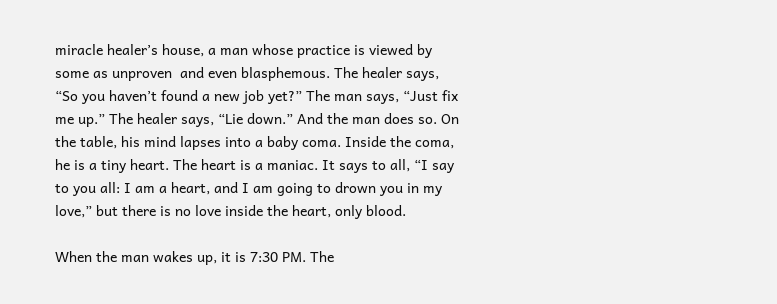miracle healer’s house, a man whose practice is viewed by some as unproven  and even blasphemous. The healer says, “So you haven’t found a new job yet?” The man says, “Just fix me up.” The healer says, “Lie down.” And the man does so. On the table, his mind lapses into a baby coma. Inside the coma, he is a tiny heart. The heart is a maniac. It says to all, “I say to you all: I am a heart, and I am going to drown you in my love,” but there is no love inside the heart, only blood.

When the man wakes up, it is 7:30 PM. The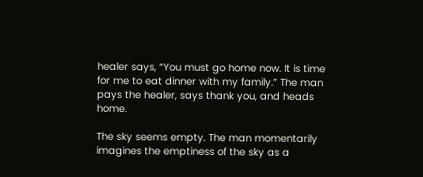healer says, “You must go home now. It is time for me to eat dinner with my family.” The man pays the healer, says thank you, and heads home.

The sky seems empty. The man momentarily imagines the emptiness of the sky as a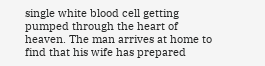single white blood cell getting pumped through the heart of heaven. The man arrives at home to find that his wife has prepared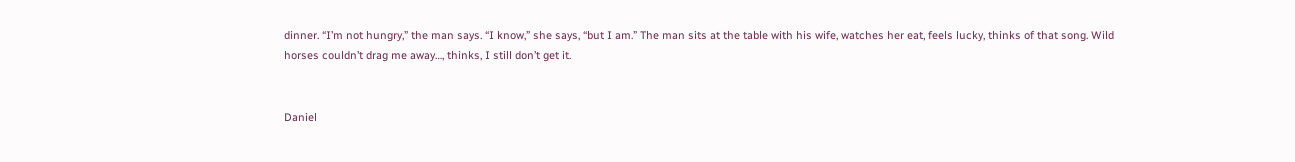dinner. “I’m not hungry,” the man says. “I know,” she says, “but I am.” The man sits at the table with his wife, watches her eat, feels lucky, thinks of that song. Wild horses couldn’t drag me away…, thinks, I still don’t get it.


Daniel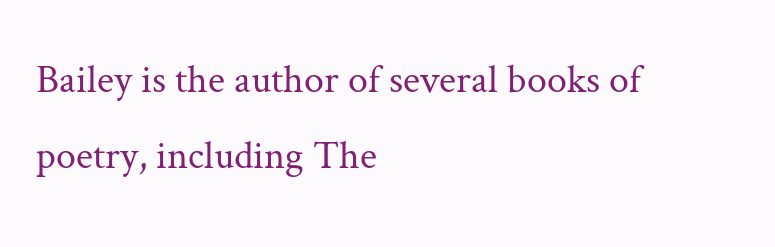Bailey is the author of several books of poetry, including The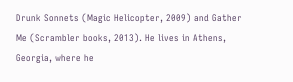Drunk Sonnets (Magic Helicopter, 2009) and Gather Me (Scrambler books, 2013). He lives in Athens, Georgia, where he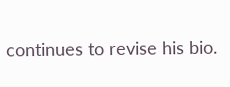continues to revise his bio.